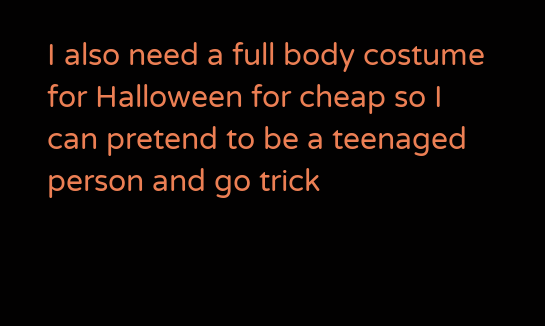I also need a full body costume for Halloween for cheap so I can pretend to be a teenaged person and go trick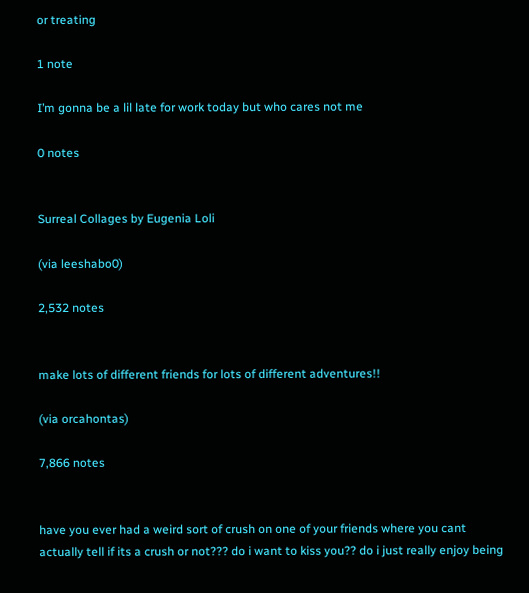or treating

1 note

I’m gonna be a lil late for work today but who cares not me

0 notes


Surreal Collages by Eugenia Loli

(via leeshabo0)

2,532 notes


make lots of different friends for lots of different adventures!!

(via orcahontas)

7,866 notes


have you ever had a weird sort of crush on one of your friends where you cant actually tell if its a crush or not??? do i want to kiss you?? do i just really enjoy being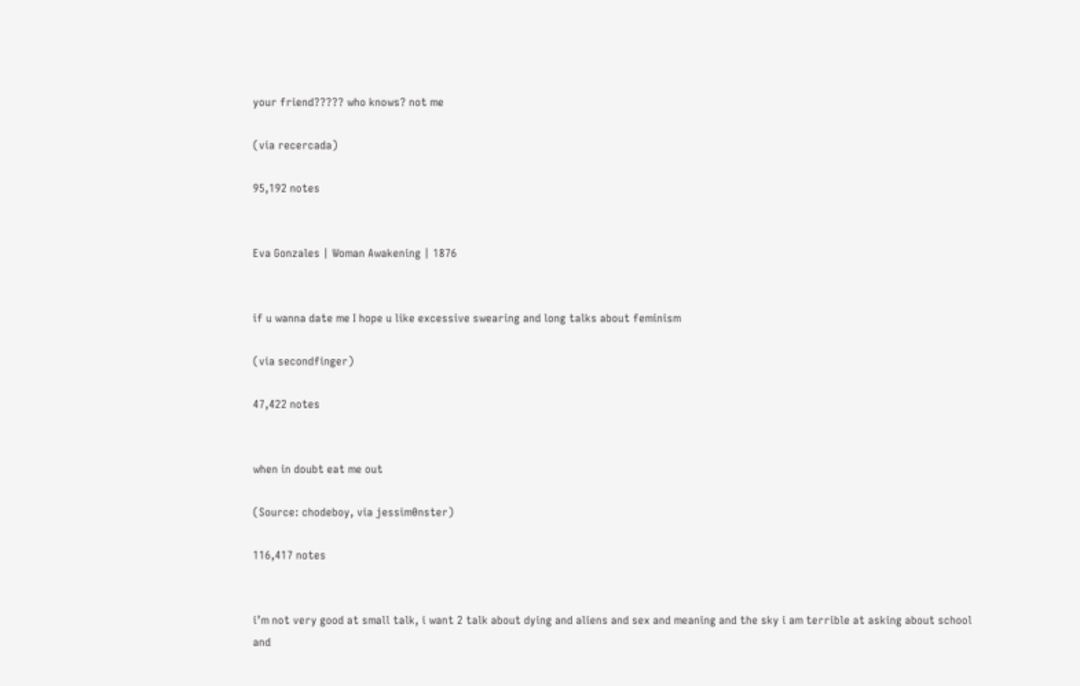your friend????? who knows? not me

(via recercada)

95,192 notes


Eva Gonzales | Woman Awakening | 1876


if u wanna date me I hope u like excessive swearing and long talks about feminism

(via secondfinger)

47,422 notes


when in doubt eat me out

(Source: chodeboy, via jessim0nster)

116,417 notes


i’m not very good at small talk, i want 2 talk about dying and aliens and sex and meaning and the sky i am terrible at asking about school and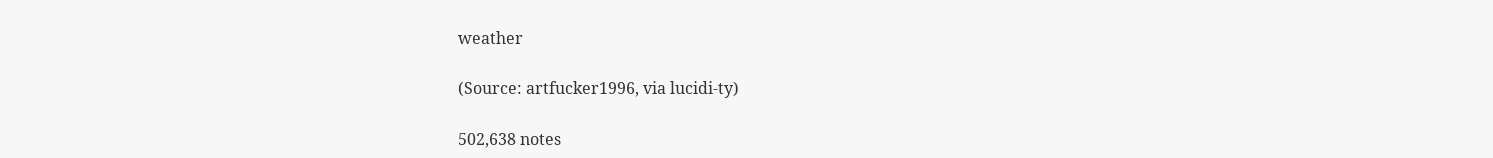weather

(Source: artfucker1996, via lucidi-ty)

502,638 notes